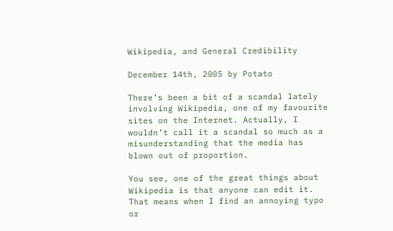Wikipedia, and General Credibility

December 14th, 2005 by Potato

There’s been a bit of a scandal lately involving Wikipedia, one of my favourite sites on the Internet. Actually, I wouldn’t call it a scandal so much as a misunderstanding that the media has blown out of proportion.

You see, one of the great things about Wikipedia is that anyone can edit it. That means when I find an annoying typo or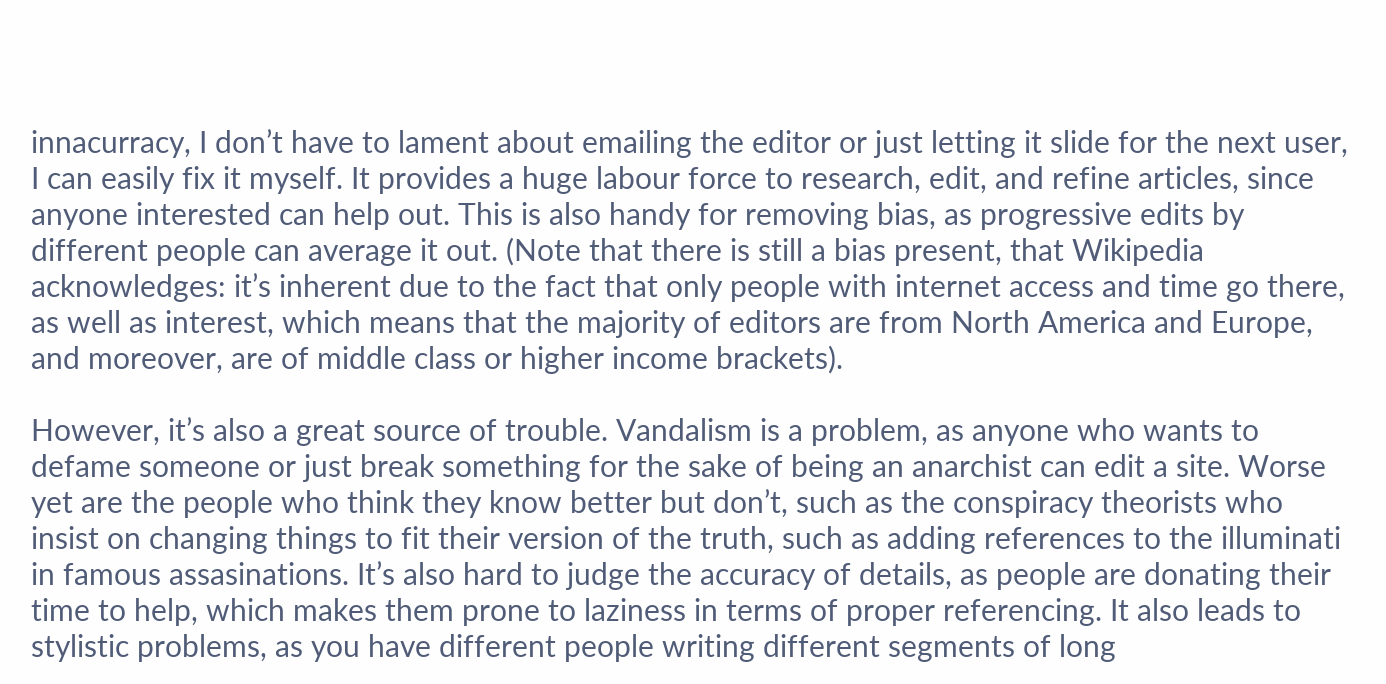innacurracy, I don’t have to lament about emailing the editor or just letting it slide for the next user, I can easily fix it myself. It provides a huge labour force to research, edit, and refine articles, since anyone interested can help out. This is also handy for removing bias, as progressive edits by different people can average it out. (Note that there is still a bias present, that Wikipedia acknowledges: it’s inherent due to the fact that only people with internet access and time go there, as well as interest, which means that the majority of editors are from North America and Europe, and moreover, are of middle class or higher income brackets).

However, it’s also a great source of trouble. Vandalism is a problem, as anyone who wants to defame someone or just break something for the sake of being an anarchist can edit a site. Worse yet are the people who think they know better but don’t, such as the conspiracy theorists who insist on changing things to fit their version of the truth, such as adding references to the illuminati in famous assasinations. It’s also hard to judge the accuracy of details, as people are donating their time to help, which makes them prone to laziness in terms of proper referencing. It also leads to stylistic problems, as you have different people writing different segments of long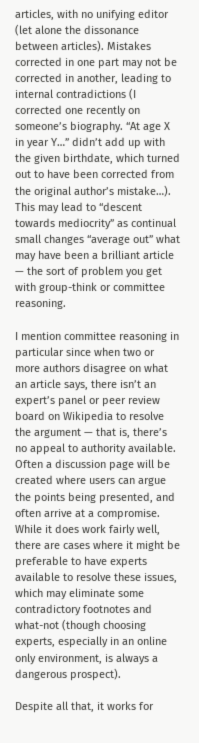articles, with no unifying editor (let alone the dissonance between articles). Mistakes corrected in one part may not be corrected in another, leading to internal contradictions (I corrected one recently on someone’s biography. “At age X in year Y…” didn’t add up with the given birthdate, which turned out to have been corrected from the original author’s mistake…). This may lead to “descent towards mediocrity” as continual small changes “average out” what may have been a brilliant article — the sort of problem you get with group-think or committee reasoning.

I mention committee reasoning in particular since when two or more authors disagree on what an article says, there isn’t an expert’s panel or peer review board on Wikipedia to resolve the argument — that is, there’s no appeal to authority available. Often a discussion page will be created where users can argue the points being presented, and often arrive at a compromise. While it does work fairly well, there are cases where it might be preferable to have experts available to resolve these issues, which may eliminate some contradictory footnotes and what-not (though choosing experts, especially in an online only environment, is always a dangerous prospect).

Despite all that, it works for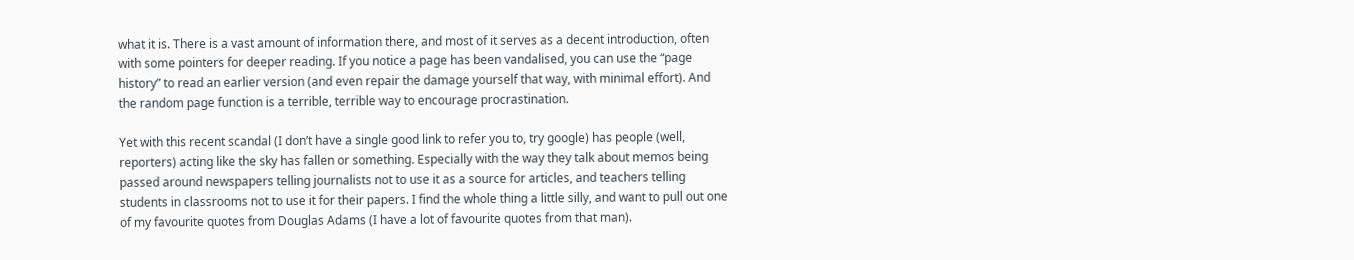what it is. There is a vast amount of information there, and most of it serves as a decent introduction, often with some pointers for deeper reading. If you notice a page has been vandalised, you can use the “page history” to read an earlier version (and even repair the damage yourself that way, with minimal effort). And the random page function is a terrible, terrible way to encourage procrastination.

Yet with this recent scandal (I don’t have a single good link to refer you to, try google) has people (well, reporters) acting like the sky has fallen or something. Especially with the way they talk about memos being passed around newspapers telling journalists not to use it as a source for articles, and teachers telling students in classrooms not to use it for their papers. I find the whole thing a little silly, and want to pull out one of my favourite quotes from Douglas Adams (I have a lot of favourite quotes from that man).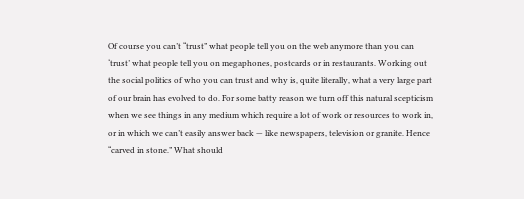Of course you can’t “trust” what people tell you on the web anymore than you can ‘trust’ what people tell you on megaphones, postcards or in restaurants. Working out the social politics of who you can trust and why is, quite literally, what a very large part of our brain has evolved to do. For some batty reason we turn off this natural scepticism when we see things in any medium which require a lot of work or resources to work in, or in which we can’t easily answer back — like newspapers, television or granite. Hence “carved in stone.” What should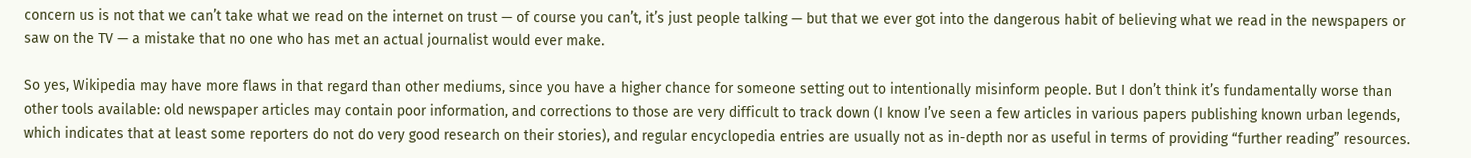concern us is not that we can’t take what we read on the internet on trust — of course you can’t, it’s just people talking — but that we ever got into the dangerous habit of believing what we read in the newspapers or saw on the TV — a mistake that no one who has met an actual journalist would ever make.

So yes, Wikipedia may have more flaws in that regard than other mediums, since you have a higher chance for someone setting out to intentionally misinform people. But I don’t think it’s fundamentally worse than other tools available: old newspaper articles may contain poor information, and corrections to those are very difficult to track down (I know I’ve seen a few articles in various papers publishing known urban legends, which indicates that at least some reporters do not do very good research on their stories), and regular encyclopedia entries are usually not as in-depth nor as useful in terms of providing “further reading” resources.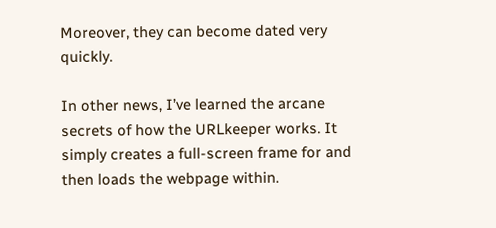Moreover, they can become dated very quickly.

In other news, I’ve learned the arcane secrets of how the URLkeeper works. It simply creates a full-screen frame for and then loads the webpage within.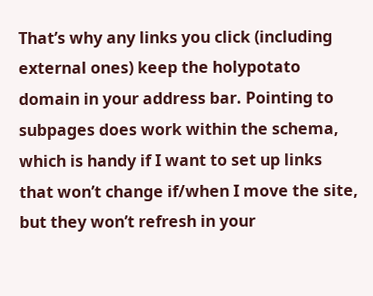That’s why any links you click (including external ones) keep the holypotato domain in your address bar. Pointing to subpages does work within the schema, which is handy if I want to set up links that won’t change if/when I move the site, but they won’t refresh in your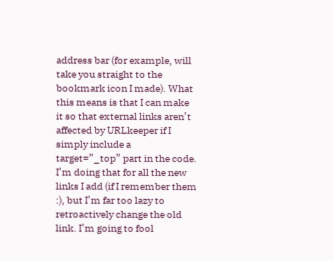address bar (for example, will take you straight to the bookmark icon I made). What this means is that I can make it so that external links aren’t affected by URLkeeper if I simply include a target=”_top” part in the code. I’m doing that for all the new links I add (if I remember them :), but I’m far too lazy to retroactively change the old link. I’m going to fool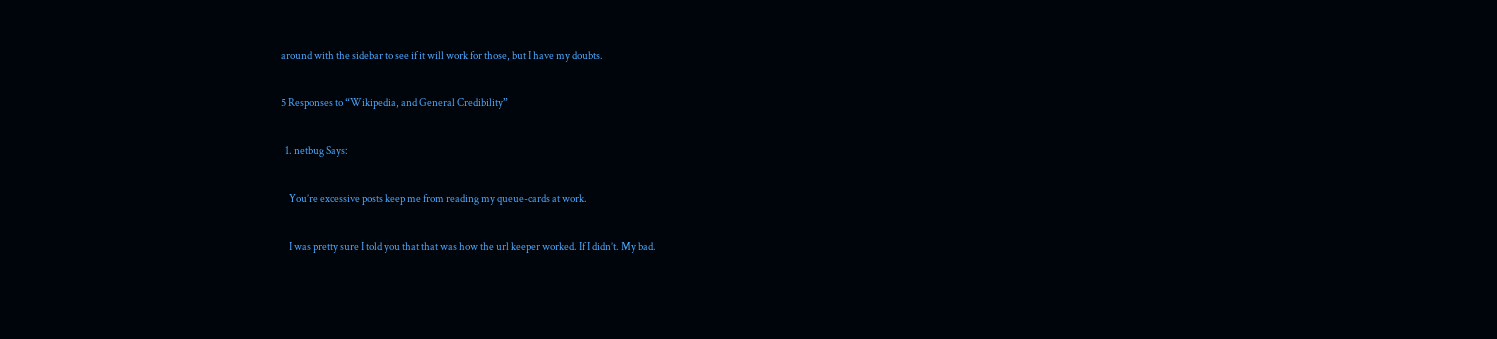around with the sidebar to see if it will work for those, but I have my doubts.

5 Responses to “Wikipedia, and General Credibility”

  1. netbug Says:

    You’re excessive posts keep me from reading my queue-cards at work.

    I was pretty sure I told you that that was how the url keeper worked. If I didn’t. My bad.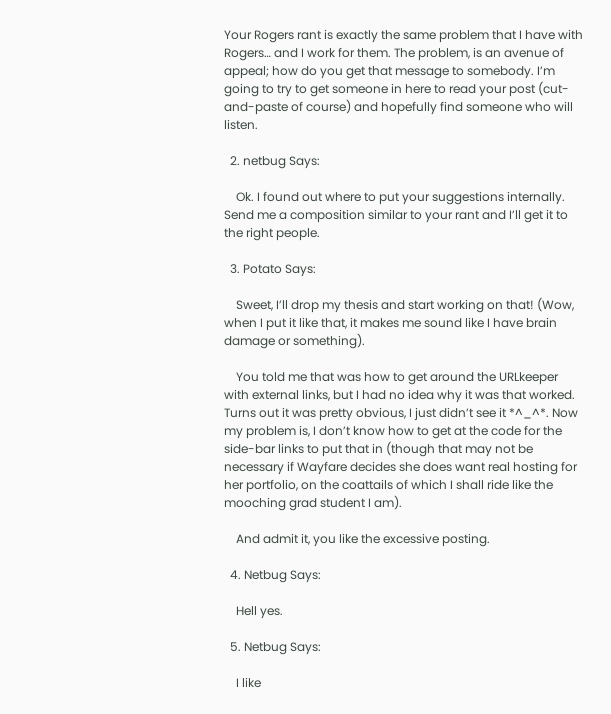Your Rogers rant is exactly the same problem that I have with Rogers… and I work for them. The problem, is an avenue of appeal; how do you get that message to somebody. I’m going to try to get someone in here to read your post (cut-and-paste of course) and hopefully find someone who will listen.

  2. netbug Says:

    Ok. I found out where to put your suggestions internally. Send me a composition similar to your rant and I’ll get it to the right people.

  3. Potato Says:

    Sweet, I’ll drop my thesis and start working on that! (Wow, when I put it like that, it makes me sound like I have brain damage or something).

    You told me that was how to get around the URLkeeper with external links, but I had no idea why it was that worked. Turns out it was pretty obvious, I just didn’t see it *^_^*. Now my problem is, I don’t know how to get at the code for the side-bar links to put that in (though that may not be necessary if Wayfare decides she does want real hosting for her portfolio, on the coattails of which I shall ride like the mooching grad student I am).

    And admit it, you like the excessive posting.

  4. Netbug Says:

    Hell yes.

  5. Netbug Says:

    I like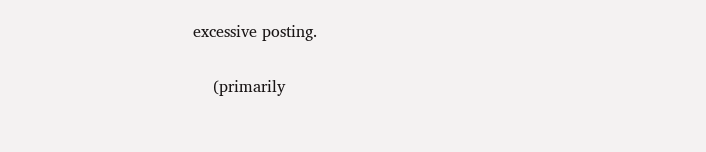excessive posting.

    (primarily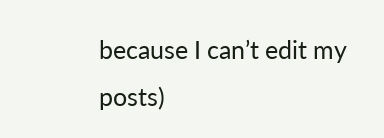because I can’t edit my posts)